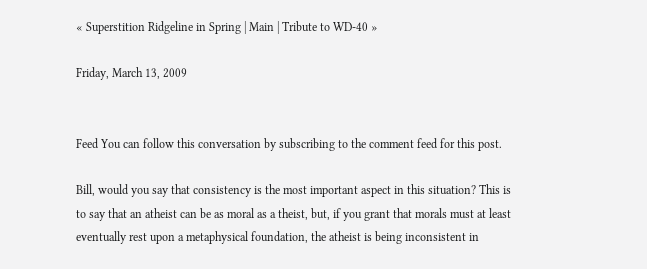« Superstition Ridgeline in Spring | Main | Tribute to WD-40 »

Friday, March 13, 2009


Feed You can follow this conversation by subscribing to the comment feed for this post.

Bill, would you say that consistency is the most important aspect in this situation? This is to say that an atheist can be as moral as a theist, but, if you grant that morals must at least eventually rest upon a metaphysical foundation, the atheist is being inconsistent in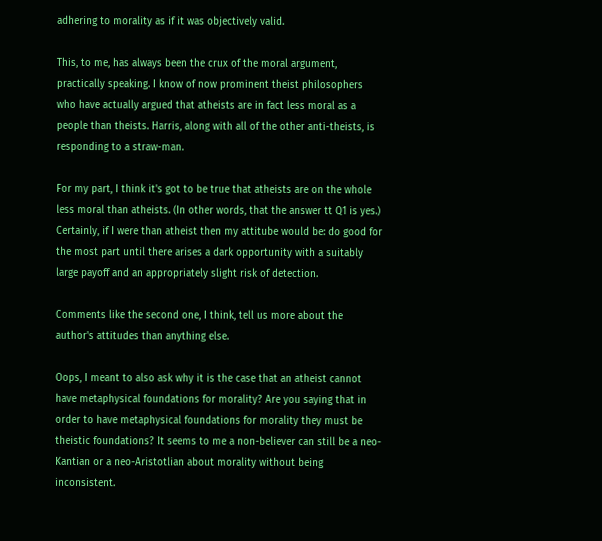adhering to morality as if it was objectively valid.

This, to me, has always been the crux of the moral argument, practically speaking. I know of now prominent theist philosophers who have actually argued that atheists are in fact less moral as a people than theists. Harris, along with all of the other anti-theists, is responding to a straw-man.

For my part, I think it's got to be true that atheists are on the whole less moral than atheists. (In other words, that the answer tt Q1 is yes.) Certainly, if I were than atheist then my attitube would be: do good for the most part until there arises a dark opportunity with a suitably large payoff and an appropriately slight risk of detection.

Comments like the second one, I think, tell us more about the author's attitudes than anything else.

Oops, I meant to also ask why it is the case that an atheist cannot have metaphysical foundations for morality? Are you saying that in order to have metaphysical foundations for morality they must be theistic foundations? It seems to me a non-believer can still be a neo-Kantian or a neo-Aristotlian about morality without being inconsistent.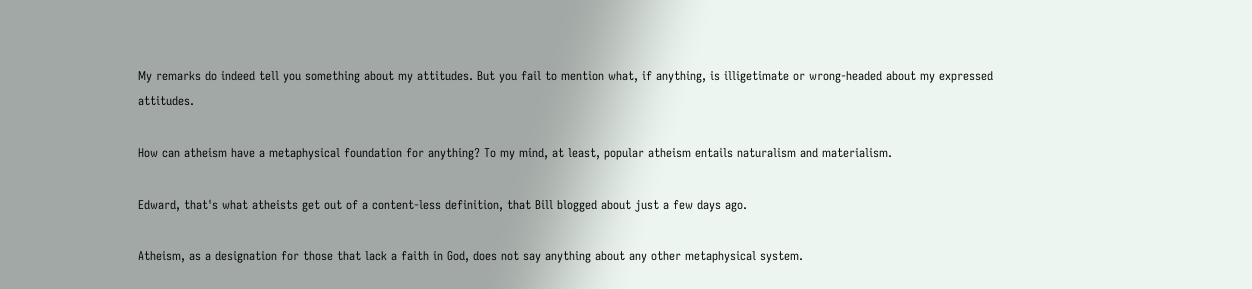My remarks do indeed tell you something about my attitudes. But you fail to mention what, if anything, is illigetimate or wrong-headed about my expressed attitudes.

How can atheism have a metaphysical foundation for anything? To my mind, at least, popular atheism entails naturalism and materialism.

Edward, that's what atheists get out of a content-less definition, that Bill blogged about just a few days ago.

Atheism, as a designation for those that lack a faith in God, does not say anything about any other metaphysical system.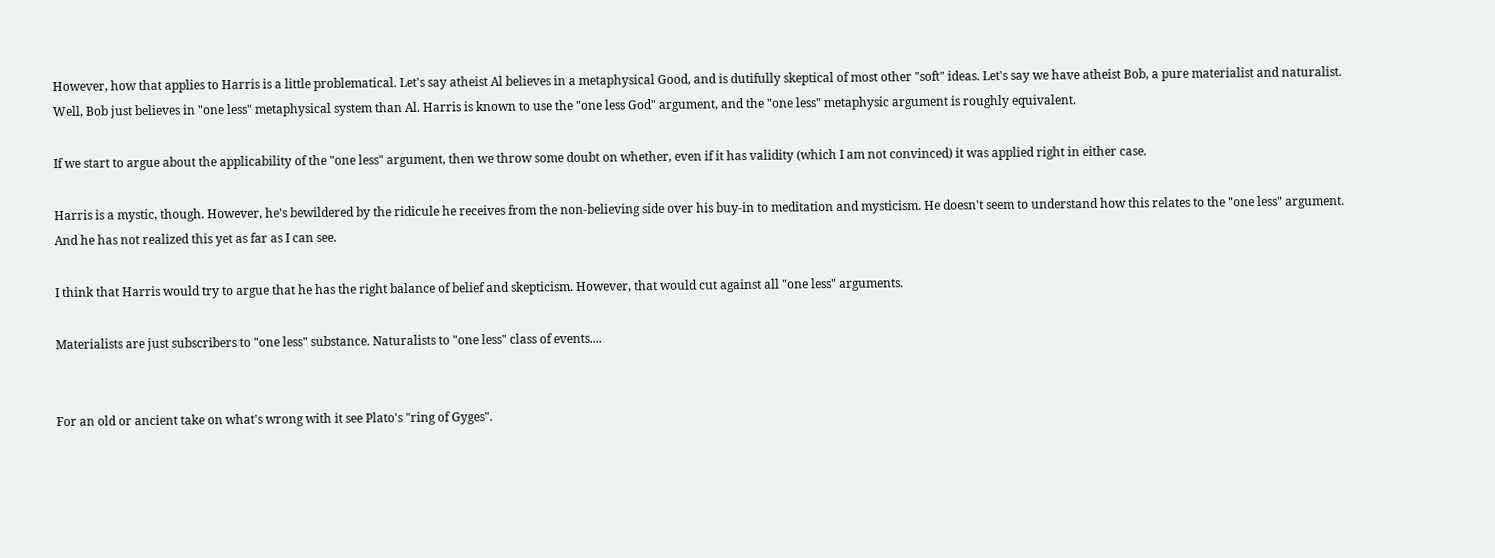However, how that applies to Harris is a little problematical. Let's say atheist Al believes in a metaphysical Good, and is dutifully skeptical of most other "soft" ideas. Let's say we have atheist Bob, a pure materialist and naturalist. Well, Bob just believes in "one less" metaphysical system than Al. Harris is known to use the "one less God" argument, and the "one less" metaphysic argument is roughly equivalent.

If we start to argue about the applicability of the "one less" argument, then we throw some doubt on whether, even if it has validity (which I am not convinced) it was applied right in either case.

Harris is a mystic, though. However, he's bewildered by the ridicule he receives from the non-believing side over his buy-in to meditation and mysticism. He doesn't seem to understand how this relates to the "one less" argument. And he has not realized this yet as far as I can see.

I think that Harris would try to argue that he has the right balance of belief and skepticism. However, that would cut against all "one less" arguments.

Materialists are just subscribers to "one less" substance. Naturalists to "one less" class of events....


For an old or ancient take on what's wrong with it see Plato's "ring of Gyges".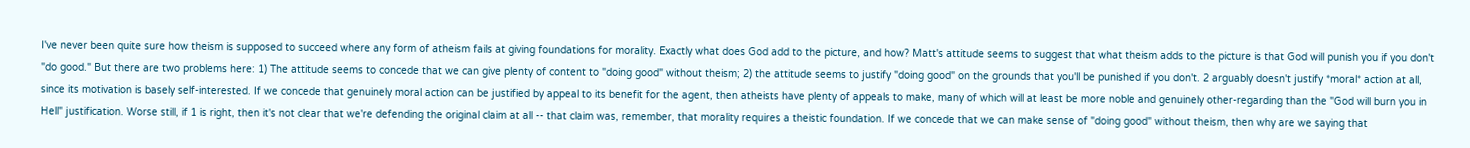I've never been quite sure how theism is supposed to succeed where any form of atheism fails at giving foundations for morality. Exactly what does God add to the picture, and how? Matt's attitude seems to suggest that what theism adds to the picture is that God will punish you if you don't "do good." But there are two problems here: 1) The attitude seems to concede that we can give plenty of content to "doing good" without theism; 2) the attitude seems to justify "doing good" on the grounds that you'll be punished if you don't. 2 arguably doesn't justify *moral* action at all, since its motivation is basely self-interested. If we concede that genuinely moral action can be justified by appeal to its benefit for the agent, then atheists have plenty of appeals to make, many of which will at least be more noble and genuinely other-regarding than the "God will burn you in Hell" justification. Worse still, if 1 is right, then it's not clear that we're defending the original claim at all -- that claim was, remember, that morality requires a theistic foundation. If we concede that we can make sense of "doing good" without theism, then why are we saying that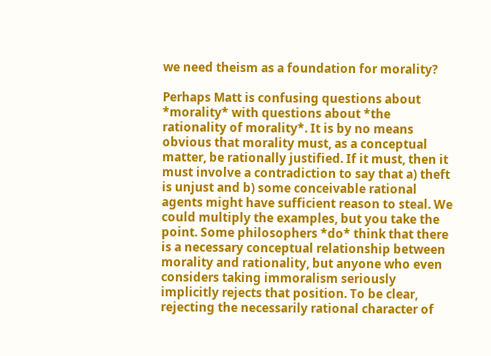we need theism as a foundation for morality?

Perhaps Matt is confusing questions about *morality* with questions about *the rationality of morality*. It is by no means obvious that morality must, as a conceptual matter, be rationally justified. If it must, then it must involve a contradiction to say that a) theft is unjust and b) some conceivable rational agents might have sufficient reason to steal. We could multiply the examples, but you take the point. Some philosophers *do* think that there is a necessary conceptual relationship between morality and rationality, but anyone who even considers taking immoralism seriously implicitly rejects that position. To be clear, rejecting the necessarily rational character of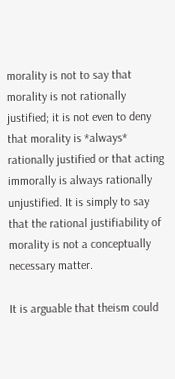morality is not to say that morality is not rationally justified; it is not even to deny that morality is *always* rationally justified or that acting immorally is always rationally unjustified. It is simply to say that the rational justifiability of morality is not a conceptually necessary matter.

It is arguable that theism could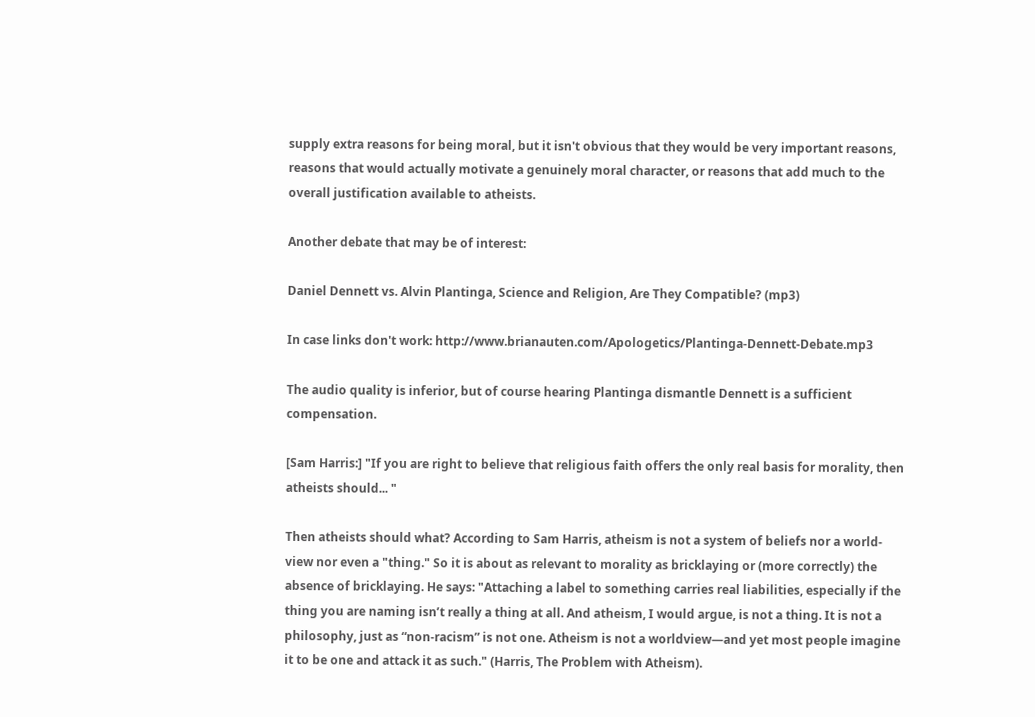supply extra reasons for being moral, but it isn't obvious that they would be very important reasons, reasons that would actually motivate a genuinely moral character, or reasons that add much to the overall justification available to atheists.

Another debate that may be of interest:

Daniel Dennett vs. Alvin Plantinga, Science and Religion, Are They Compatible? (mp3)

In case links don't work: http://www.brianauten.com/Apologetics/Plantinga-Dennett-Debate.mp3

The audio quality is inferior, but of course hearing Plantinga dismantle Dennett is a sufficient compensation.

[Sam Harris:] "If you are right to believe that religious faith offers the only real basis for morality, then atheists should... "

Then atheists should what? According to Sam Harris, atheism is not a system of beliefs nor a world-view nor even a "thing." So it is about as relevant to morality as bricklaying or (more correctly) the absence of bricklaying. He says: "Attaching a label to something carries real liabilities, especially if the thing you are naming isn’t really a thing at all. And atheism, I would argue, is not a thing. It is not a philosophy, just as “non-racism” is not one. Atheism is not a worldview—and yet most people imagine it to be one and attack it as such." (Harris, The Problem with Atheism).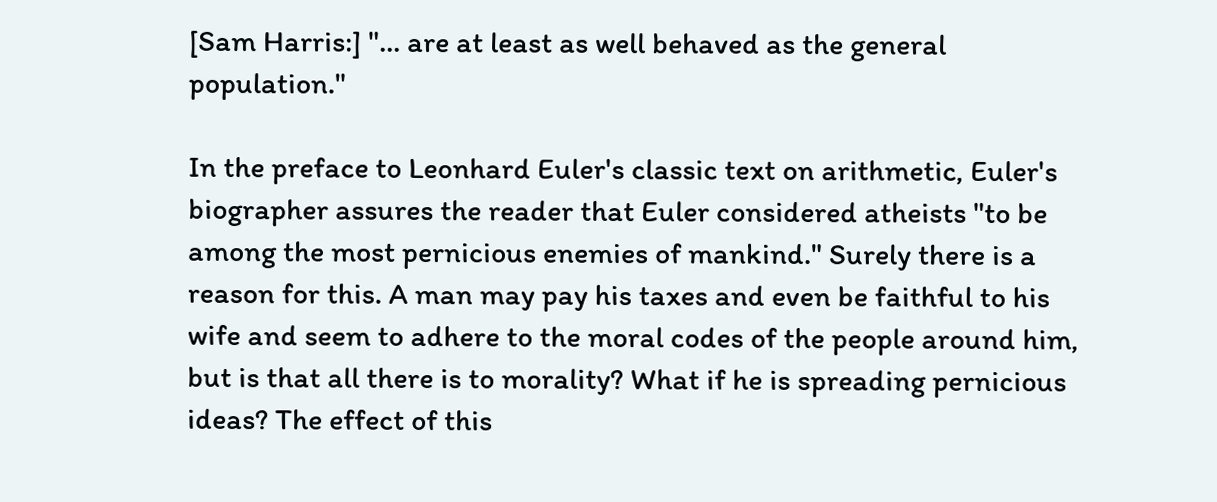[Sam Harris:] "... are at least as well behaved as the general population."

In the preface to Leonhard Euler's classic text on arithmetic, Euler's biographer assures the reader that Euler considered atheists "to be among the most pernicious enemies of mankind." Surely there is a reason for this. A man may pay his taxes and even be faithful to his wife and seem to adhere to the moral codes of the people around him, but is that all there is to morality? What if he is spreading pernicious ideas? The effect of this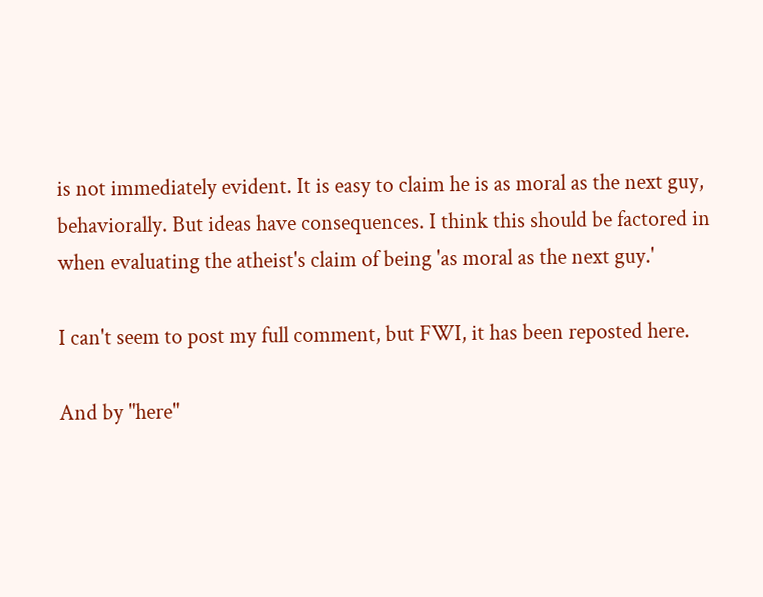is not immediately evident. It is easy to claim he is as moral as the next guy, behaviorally. But ideas have consequences. I think this should be factored in when evaluating the atheist's claim of being 'as moral as the next guy.'

I can't seem to post my full comment, but FWI, it has been reposted here.

And by "here"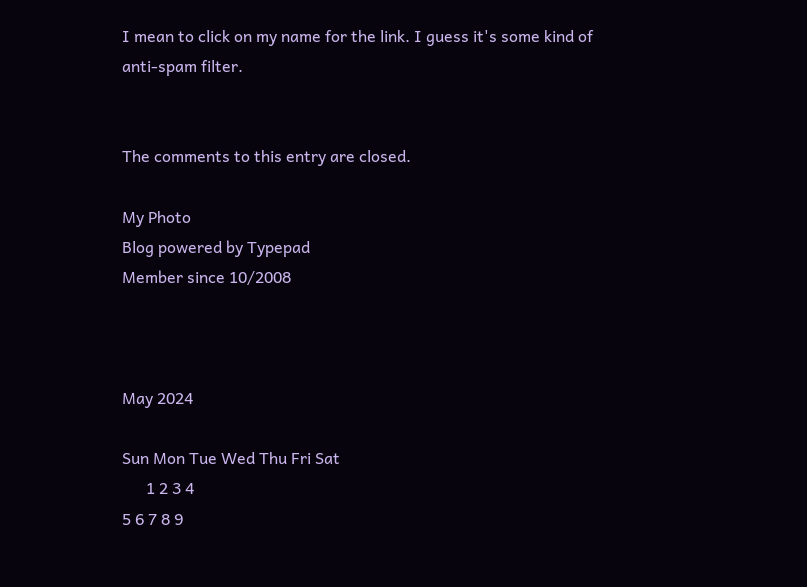I mean to click on my name for the link. I guess it's some kind of anti-spam filter.


The comments to this entry are closed.

My Photo
Blog powered by Typepad
Member since 10/2008



May 2024

Sun Mon Tue Wed Thu Fri Sat
      1 2 3 4
5 6 7 8 9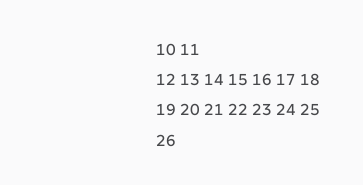10 11
12 13 14 15 16 17 18
19 20 21 22 23 24 25
26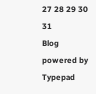27 28 29 30 31
Blog powered by Typepad